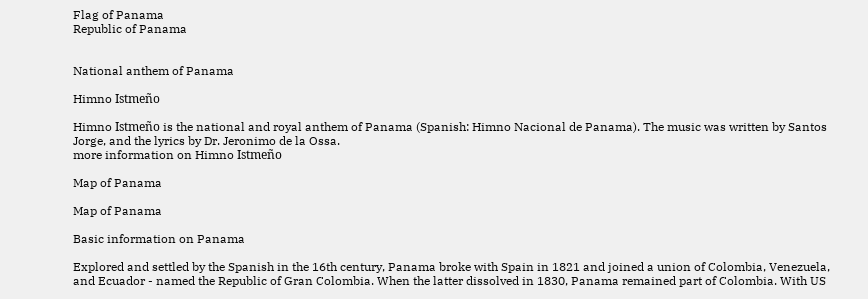Flag of Panama
Republic of Panama


National anthem of Panama

Himno Istmeño

Himno Istmeño is the national and royal anthem of Panama (Spanish: Himno Nacional de Panama). The music was written by Santos Jorge, and the lyrics by Dr. Jeronimo de la Ossa.
more information on Himno Istmeño

Map of Panama

Map of Panama

Basic information on Panama

Explored and settled by the Spanish in the 16th century, Panama broke with Spain in 1821 and joined a union of Colombia, Venezuela, and Ecuador - named the Republic of Gran Colombia. When the latter dissolved in 1830, Panama remained part of Colombia. With US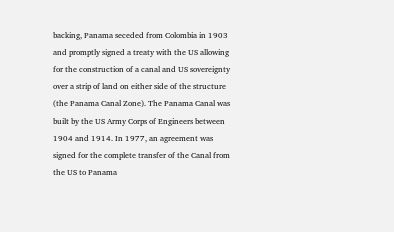backing, Panama seceded from Colombia in 1903 and promptly signed a treaty with the US allowing for the construction of a canal and US sovereignty over a strip of land on either side of the structure (the Panama Canal Zone). The Panama Canal was built by the US Army Corps of Engineers between 1904 and 1914. In 1977, an agreement was signed for the complete transfer of the Canal from the US to Panama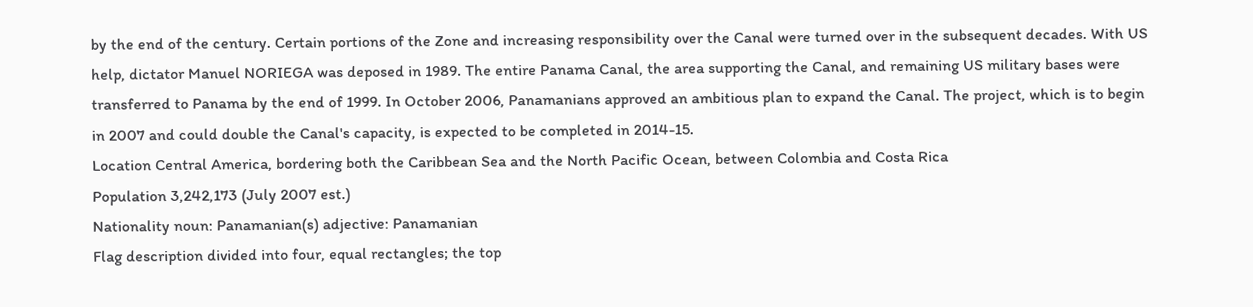by the end of the century. Certain portions of the Zone and increasing responsibility over the Canal were turned over in the subsequent decades. With US help, dictator Manuel NORIEGA was deposed in 1989. The entire Panama Canal, the area supporting the Canal, and remaining US military bases were transferred to Panama by the end of 1999. In October 2006, Panamanians approved an ambitious plan to expand the Canal. The project, which is to begin in 2007 and could double the Canal's capacity, is expected to be completed in 2014-15.
Location Central America, bordering both the Caribbean Sea and the North Pacific Ocean, between Colombia and Costa Rica
Population 3,242,173 (July 2007 est.)
Nationality noun: Panamanian(s) adjective: Panamanian
Flag description divided into four, equal rectangles; the top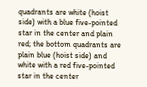quadrants are white (hoist side) with a blue five-pointed star in the center and plain red; the bottom quadrants are plain blue (hoist side) and white with a red five-pointed star in the center